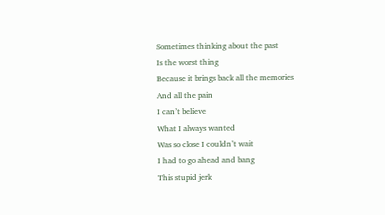Sometimes thinking about the past
Is the worst thing
Because it brings back all the memories
And all the pain
I can’t believe
What I always wanted
Was so close I couldn’t wait
I had to go ahead and bang
This stupid jerk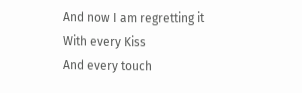And now I am regretting it
With every Kiss
And every touch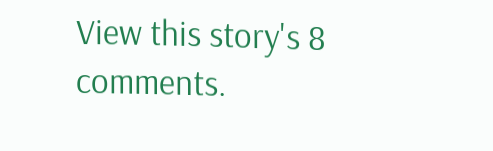View this story's 8 comments.